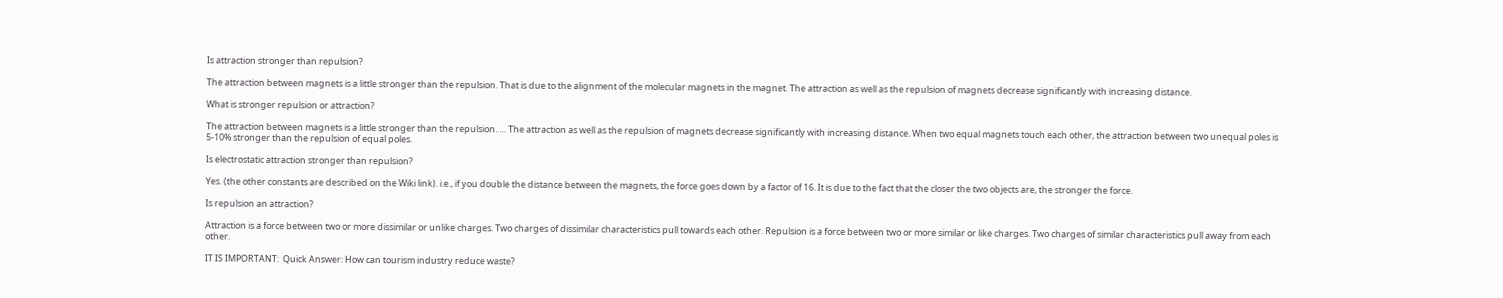Is attraction stronger than repulsion?

The attraction between magnets is a little stronger than the repulsion. That is due to the alignment of the molecular magnets in the magnet. The attraction as well as the repulsion of magnets decrease significantly with increasing distance.

What is stronger repulsion or attraction?

The attraction between magnets is a little stronger than the repulsion. … The attraction as well as the repulsion of magnets decrease significantly with increasing distance. When two equal magnets touch each other, the attraction between two unequal poles is 5-10% stronger than the repulsion of equal poles.

Is electrostatic attraction stronger than repulsion?

Yes. (the other constants are described on the Wiki link). i.e., if you double the distance between the magnets, the force goes down by a factor of 16. It is due to the fact that the closer the two objects are, the stronger the force.

Is repulsion an attraction?

Attraction is a force between two or more dissimilar or unlike charges. Two charges of dissimilar characteristics pull towards each other. Repulsion is a force between two or more similar or like charges. Two charges of similar characteristics pull away from each other.

IT IS IMPORTANT:  Quick Answer: How can tourism industry reduce waste?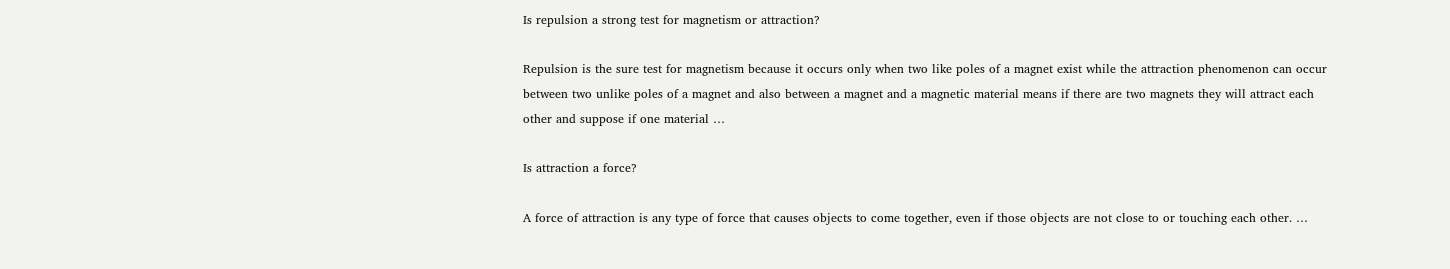Is repulsion a strong test for magnetism or attraction?

Repulsion is the sure test for magnetism because it occurs only when two like poles of a magnet exist while the attraction phenomenon can occur between two unlike poles of a magnet and also between a magnet and a magnetic material means if there are two magnets they will attract each other and suppose if one material …

Is attraction a force?

A force of attraction is any type of force that causes objects to come together, even if those objects are not close to or touching each other. …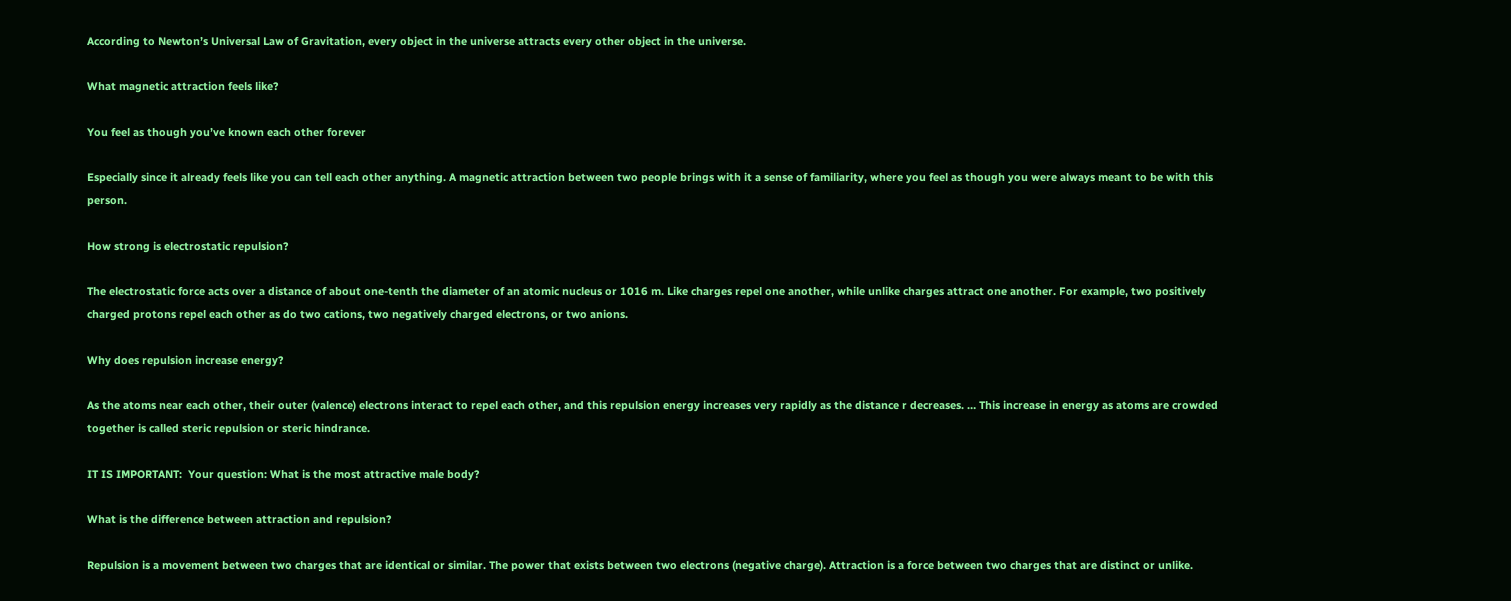According to Newton’s Universal Law of Gravitation, every object in the universe attracts every other object in the universe.

What magnetic attraction feels like?

You feel as though you’ve known each other forever

Especially since it already feels like you can tell each other anything. A magnetic attraction between two people brings with it a sense of familiarity, where you feel as though you were always meant to be with this person.

How strong is electrostatic repulsion?

The electrostatic force acts over a distance of about one-tenth the diameter of an atomic nucleus or 1016 m. Like charges repel one another, while unlike charges attract one another. For example, two positively charged protons repel each other as do two cations, two negatively charged electrons, or two anions.

Why does repulsion increase energy?

As the atoms near each other, their outer (valence) electrons interact to repel each other, and this repulsion energy increases very rapidly as the distance r decreases. … This increase in energy as atoms are crowded together is called steric repulsion or steric hindrance.

IT IS IMPORTANT:  Your question: What is the most attractive male body?

What is the difference between attraction and repulsion?

Repulsion is a movement between two charges that are identical or similar. The power that exists between two electrons (negative charge). Attraction is a force between two charges that are distinct or unlike.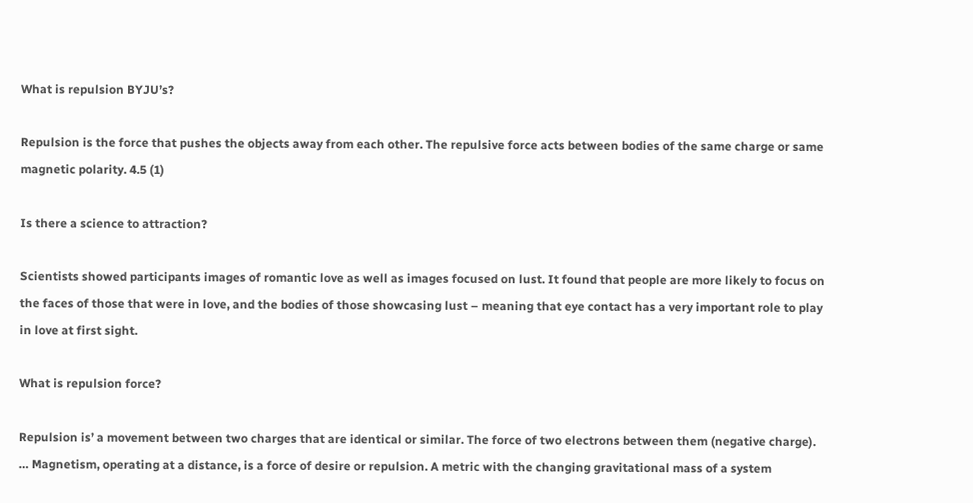What is repulsion BYJU’s?

Repulsion is the force that pushes the objects away from each other. The repulsive force acts between bodies of the same charge or same magnetic polarity. 4.5 (1)

Is there a science to attraction?

Scientists showed participants images of romantic love as well as images focused on lust. It found that people are more likely to focus on the faces of those that were in love, and the bodies of those showcasing lust – meaning that eye contact has a very important role to play in love at first sight.

What is repulsion force?

Repulsion is’ a movement between two charges that are identical or similar. The force of two electrons between them (negative charge). … Magnetism, operating at a distance, is a force of desire or repulsion. A metric with the changing gravitational mass of a system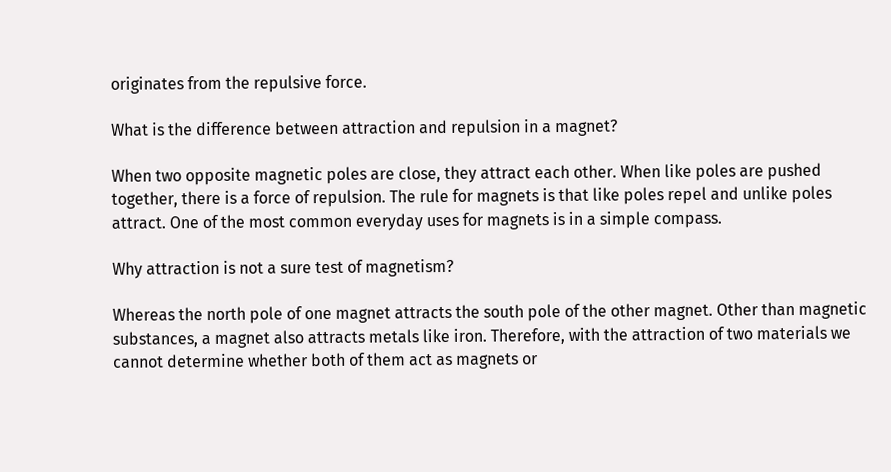originates from the repulsive force.

What is the difference between attraction and repulsion in a magnet?

When two opposite magnetic poles are close, they attract each other. When like poles are pushed together, there is a force of repulsion. The rule for magnets is that like poles repel and unlike poles attract. One of the most common everyday uses for magnets is in a simple compass.

Why attraction is not a sure test of magnetism?

Whereas the north pole of one magnet attracts the south pole of the other magnet. Other than magnetic substances, a magnet also attracts metals like iron. Therefore, with the attraction of two materials we cannot determine whether both of them act as magnets or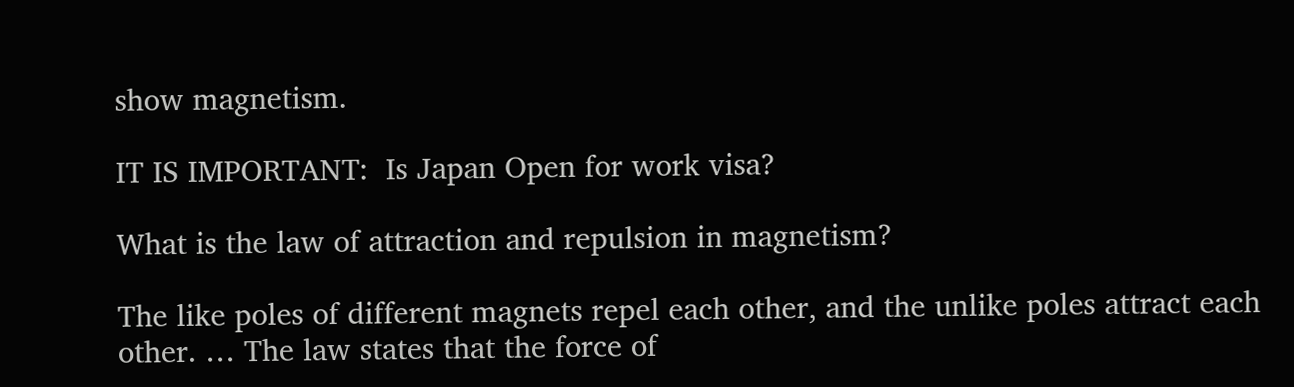show magnetism.

IT IS IMPORTANT:  Is Japan Open for work visa?

What is the law of attraction and repulsion in magnetism?

The like poles of different magnets repel each other, and the unlike poles attract each other. … The law states that the force of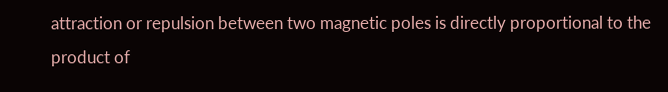attraction or repulsion between two magnetic poles is directly proportional to the product of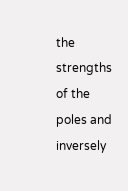the strengths of the poles and inversely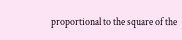proportional to the square of the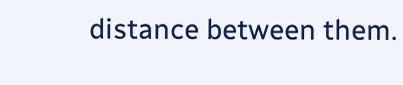distance between them.